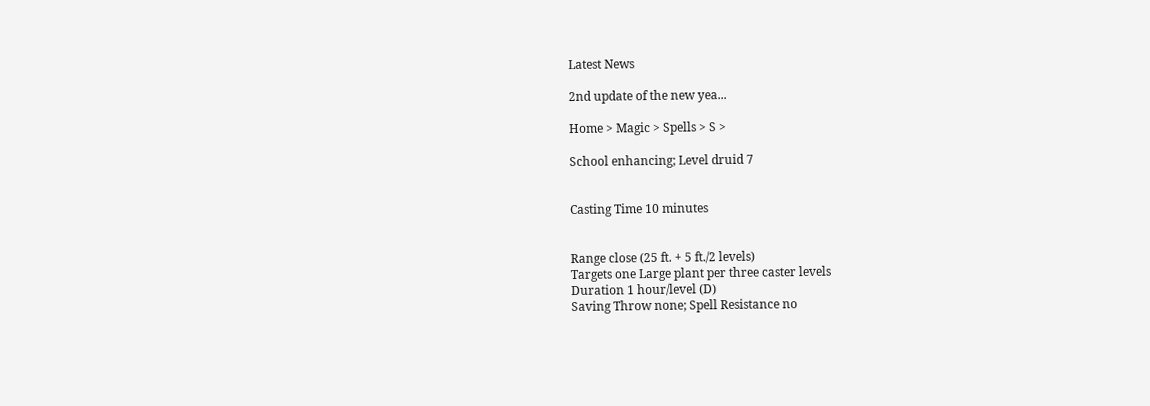Latest News

2nd update of the new yea...

Home > Magic > Spells > S >

School enhancing; Level druid 7


Casting Time 10 minutes


Range close (25 ft. + 5 ft./2 levels)
Targets one Large plant per three caster levels
Duration 1 hour/level (D)
Saving Throw none; Spell Resistance no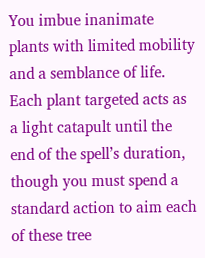You imbue inanimate plants with limited mobility and a semblance of life. Each plant targeted acts as a light catapult until the end of the spell’s duration, though you must spend a standard action to aim each of these tree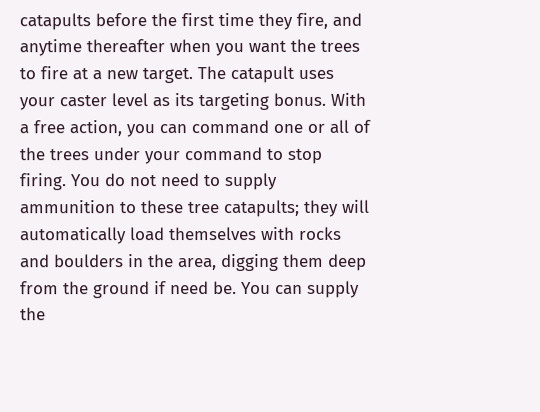catapults before the first time they fire, and anytime thereafter when you want the trees to fire at a new target. The catapult uses your caster level as its targeting bonus. With a free action, you can command one or all of the trees under your command to stop firing. You do not need to supply ammunition to these tree catapults; they will automatically load themselves with rocks and boulders in the area, digging them deep from the ground if need be. You can supply the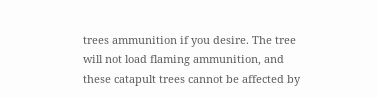trees ammunition if you desire. The tree will not load flaming ammunition, and these catapult trees cannot be affected by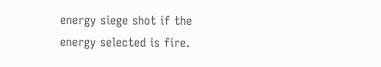energy siege shot if the energy selected is fire.